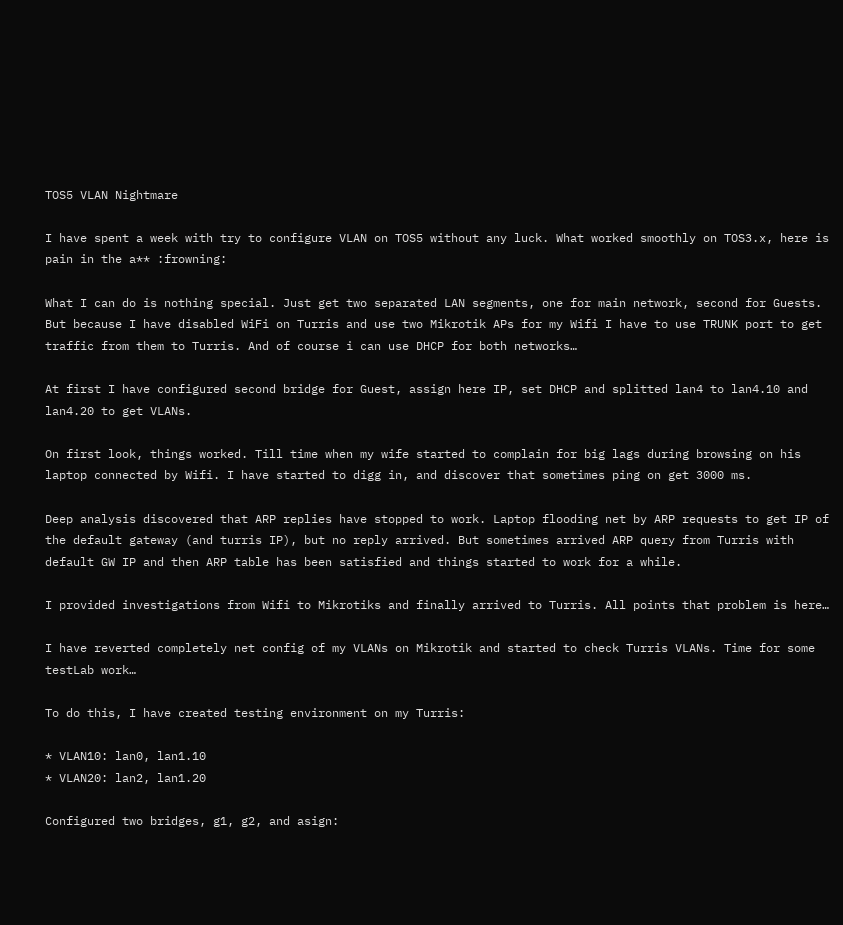TOS5 VLAN Nightmare

I have spent a week with try to configure VLAN on TOS5 without any luck. What worked smoothly on TOS3.x, here is pain in the a** :frowning:

What I can do is nothing special. Just get two separated LAN segments, one for main network, second for Guests. But because I have disabled WiFi on Turris and use two Mikrotik APs for my Wifi I have to use TRUNK port to get traffic from them to Turris. And of course i can use DHCP for both networks…

At first I have configured second bridge for Guest, assign here IP, set DHCP and splitted lan4 to lan4.10 and lan4.20 to get VLANs.

On first look, things worked. Till time when my wife started to complain for big lags during browsing on his laptop connected by Wifi. I have started to digg in, and discover that sometimes ping on get 3000 ms.

Deep analysis discovered that ARP replies have stopped to work. Laptop flooding net by ARP requests to get IP of the default gateway (and turris IP), but no reply arrived. But sometimes arrived ARP query from Turris with default GW IP and then ARP table has been satisfied and things started to work for a while.

I provided investigations from Wifi to Mikrotiks and finally arrived to Turris. All points that problem is here…

I have reverted completely net config of my VLANs on Mikrotik and started to check Turris VLANs. Time for some testLab work…

To do this, I have created testing environment on my Turris:

* VLAN10: lan0, lan1.10
* VLAN20: lan2, lan1.20

Configured two bridges, g1, g2, and asign: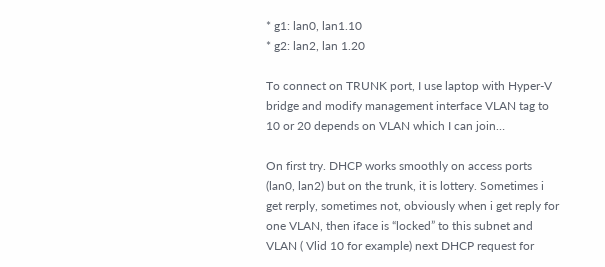* g1: lan0, lan1.10
* g2: lan2, lan 1.20

To connect on TRUNK port, I use laptop with Hyper-V bridge and modify management interface VLAN tag to 10 or 20 depends on VLAN which I can join…

On first try. DHCP works smoothly on access ports (lan0, lan2) but on the trunk, it is lottery. Sometimes i get rerply, sometimes not, obviously when i get reply for one VLAN, then iface is “locked” to this subnet and VLAN ( Vlid 10 for example) next DHCP request for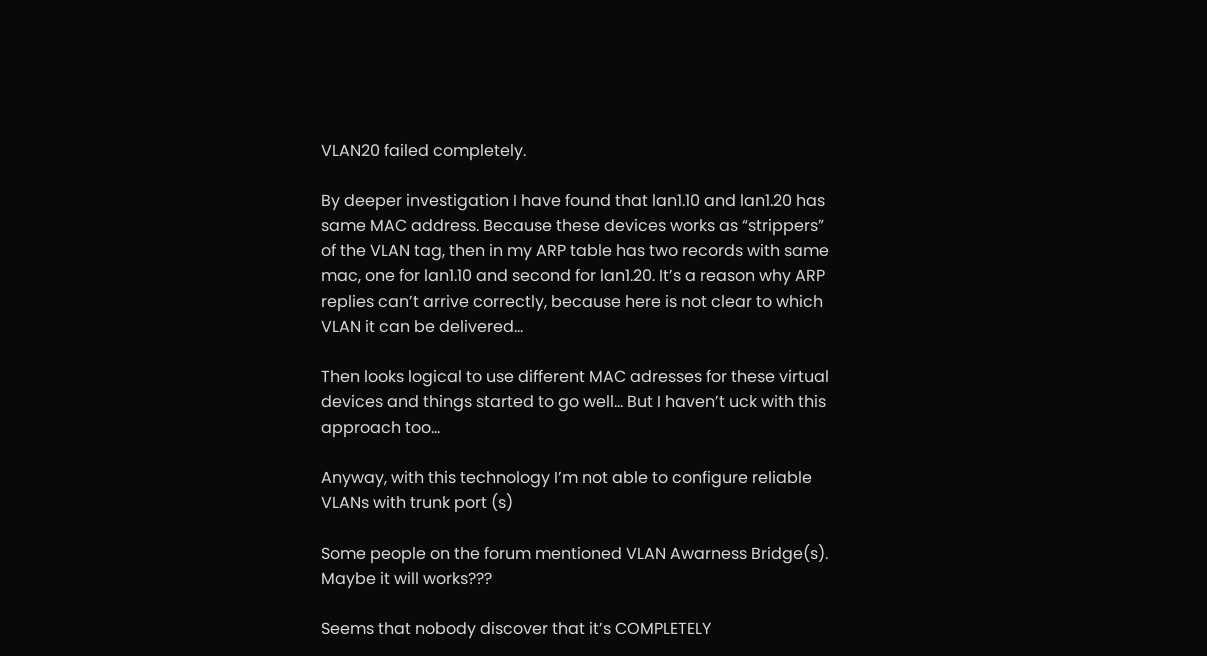VLAN20 failed completely.

By deeper investigation I have found that lan1.10 and lan1.20 has same MAC address. Because these devices works as “strippers” of the VLAN tag, then in my ARP table has two records with same mac, one for lan1.10 and second for lan1.20. It’s a reason why ARP replies can’t arrive correctly, because here is not clear to which VLAN it can be delivered…

Then looks logical to use different MAC adresses for these virtual devices and things started to go well… But I haven’t uck with this approach too…

Anyway, with this technology I’m not able to configure reliable VLANs with trunk port (s)

Some people on the forum mentioned VLAN Awarness Bridge(s). Maybe it will works???

Seems that nobody discover that it’s COMPLETELY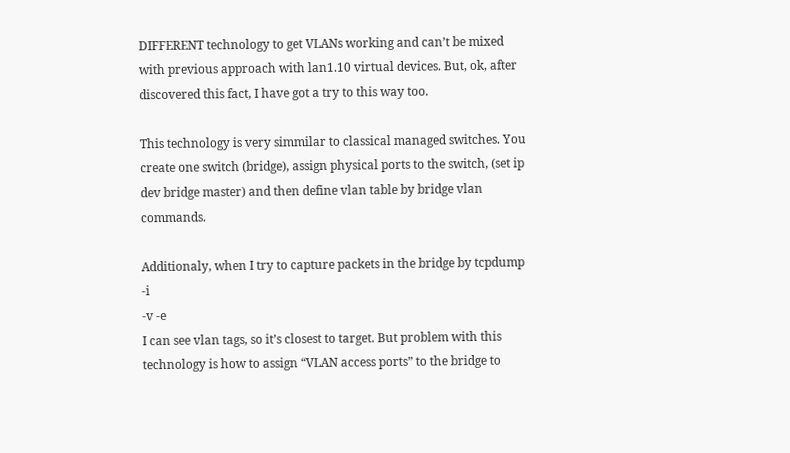DIFFERENT technology to get VLANs working and can’t be mixed with previous approach with lan1.10 virtual devices. But, ok, after discovered this fact, I have got a try to this way too.

This technology is very simmilar to classical managed switches. You create one switch (bridge), assign physical ports to the switch, (set ip dev bridge master) and then define vlan table by bridge vlan commands.

Additionaly, when I try to capture packets in the bridge by tcpdump -i
-v -e
I can see vlan tags, so it’s closest to target. But problem with this technology is how to assign “VLAN access ports” to the bridge to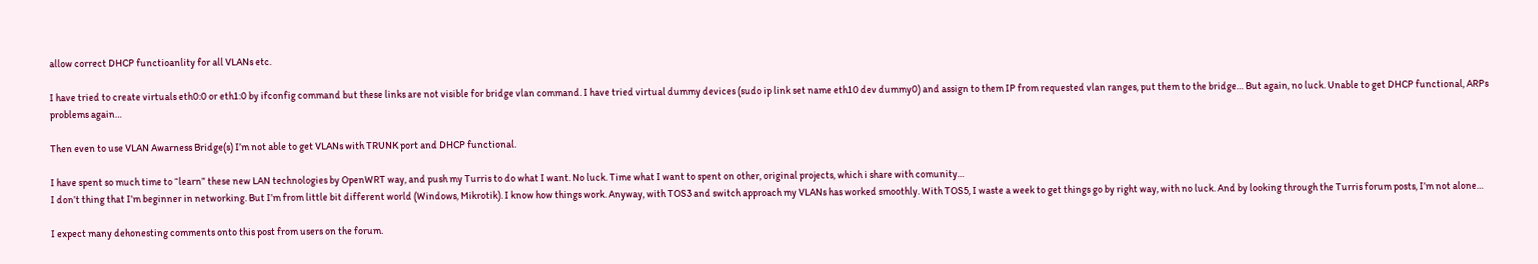allow correct DHCP functioanlity for all VLANs etc.

I have tried to create virtuals eth0:0 or eth1:0 by ifconfig command but these links are not visible for bridge vlan command. I have tried virtual dummy devices (sudo ip link set name eth10 dev dummy0) and assign to them IP from requested vlan ranges, put them to the bridge… But again, no luck. Unable to get DHCP functional, ARPs problems again…

Then even to use VLAN Awarness Bridge(s) I’m not able to get VLANs with TRUNK port and DHCP functional.

I have spent so much time to “learn” these new LAN technologies by OpenWRT way, and push my Turris to do what I want. No luck. Time what I want to spent on other, original projects, which i share with comunity…
I don’t thing that I’m beginner in networking. But I’m from little bit different world (Windows, Mikrotik). I know how things work. Anyway, with TOS3 and switch approach my VLANs has worked smoothly. With TOS5, I waste a week to get things go by right way, with no luck. And by looking through the Turris forum posts, I’m not alone…

I expect many dehonesting comments onto this post from users on the forum.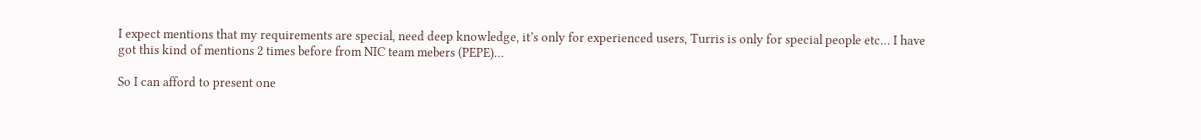I expect mentions that my requirements are special, need deep knowledge, it’s only for experienced users, Turris is only for special people etc… I have got this kind of mentions 2 times before from NIC team mebers (PEPE)…

So I can afford to present one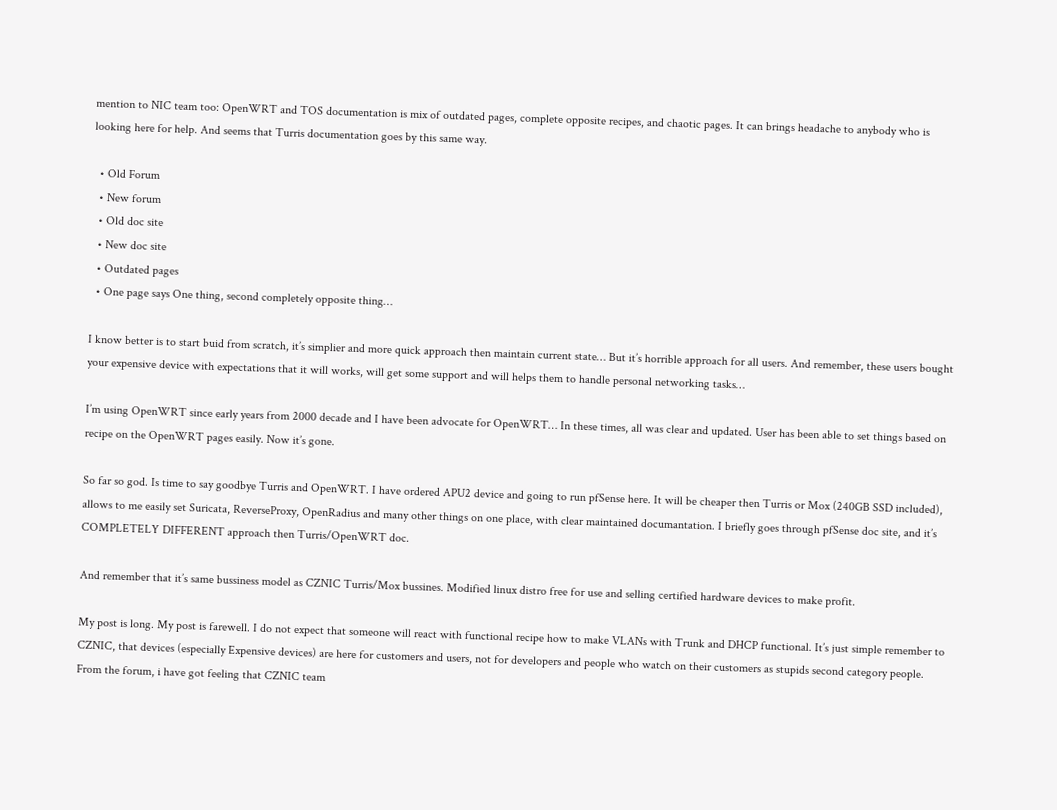mention to NIC team too: OpenWRT and TOS documentation is mix of outdated pages, complete opposite recipes, and chaotic pages. It can brings headache to anybody who is looking here for help. And seems that Turris documentation goes by this same way.

  • Old Forum
  • New forum
  • Old doc site
  • New doc site
  • Outdated pages
  • One page says One thing, second completely opposite thing…

I know better is to start buid from scratch, it’s simplier and more quick approach then maintain current state… But it’s horrible approach for all users. And remember, these users bought your expensive device with expectations that it will works, will get some support and will helps them to handle personal networking tasks…

I’m using OpenWRT since early years from 2000 decade and I have been advocate for OpenWRT… In these times, all was clear and updated. User has been able to set things based on recipe on the OpenWRT pages easily. Now it’s gone.

So far so god. Is time to say goodbye Turris and OpenWRT. I have ordered APU2 device and going to run pfSense here. It will be cheaper then Turris or Mox (240GB SSD included), allows to me easily set Suricata, ReverseProxy, OpenRadius and many other things on one place, with clear maintained documantation. I briefly goes through pfSense doc site, and it’s COMPLETELY DIFFERENT approach then Turris/OpenWRT doc.

And remember that it’s same bussiness model as CZNIC Turris/Mox bussines. Modified linux distro free for use and selling certified hardware devices to make profit.

My post is long. My post is farewell. I do not expect that someone will react with functional recipe how to make VLANs with Trunk and DHCP functional. It’s just simple remember to CZNIC, that devices (especially Expensive devices) are here for customers and users, not for developers and people who watch on their customers as stupids second category people. From the forum, i have got feeling that CZNIC team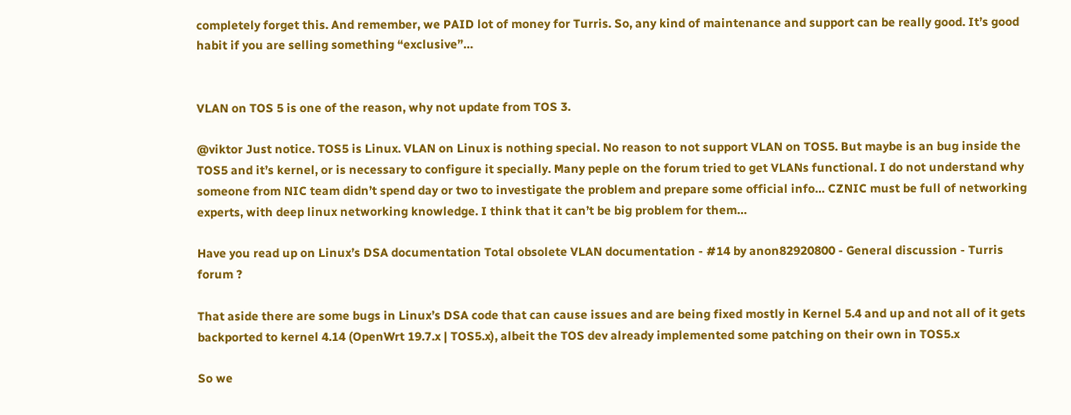completely forget this. And remember, we PAID lot of money for Turris. So, any kind of maintenance and support can be really good. It’s good habit if you are selling something “exclusive”…


VLAN on TOS 5 is one of the reason, why not update from TOS 3.

@viktor Just notice. TOS5 is Linux. VLAN on Linux is nothing special. No reason to not support VLAN on TOS5. But maybe is an bug inside the TOS5 and it’s kernel, or is necessary to configure it specially. Many peple on the forum tried to get VLANs functional. I do not understand why someone from NIC team didn’t spend day or two to investigate the problem and prepare some official info… CZNIC must be full of networking experts, with deep linux networking knowledge. I think that it can’t be big problem for them…

Have you read up on Linux’s DSA documentation Total obsolete VLAN documentation - #14 by anon82920800 - General discussion - Turris forum ?

That aside there are some bugs in Linux’s DSA code that can cause issues and are being fixed mostly in Kernel 5.4 and up and not all of it gets backported to kernel 4.14 (OpenWrt 19.7.x | TOS5.x), albeit the TOS dev already implemented some patching on their own in TOS5.x

So we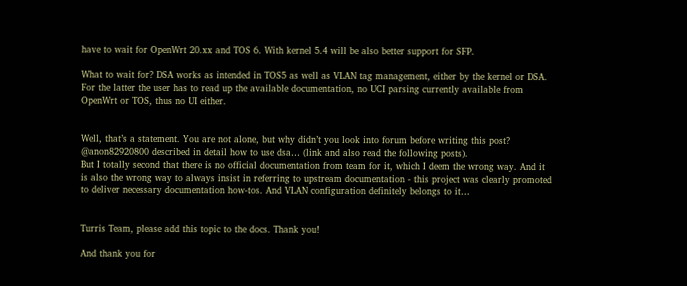have to wait for OpenWrt 20.xx and TOS 6. With kernel 5.4 will be also better support for SFP.

What to wait for? DSA works as intended in TOS5 as well as VLAN tag management, either by the kernel or DSA. For the latter the user has to read up the available documentation, no UCI parsing currently available from OpenWrt or TOS, thus no UI either.


Well, that’s a statement. You are not alone, but why didn’t you look into forum before writing this post? @anon82920800 described in detail how to use dsa… (link and also read the following posts).
But I totally second that there is no official documentation from team for it, which I deem the wrong way. And it is also the wrong way to always insist in referring to upstream documentation - this project was clearly promoted to deliver necessary documentation how-tos. And VLAN configuration definitely belongs to it…


Turris Team, please add this topic to the docs. Thank you!

And thank you for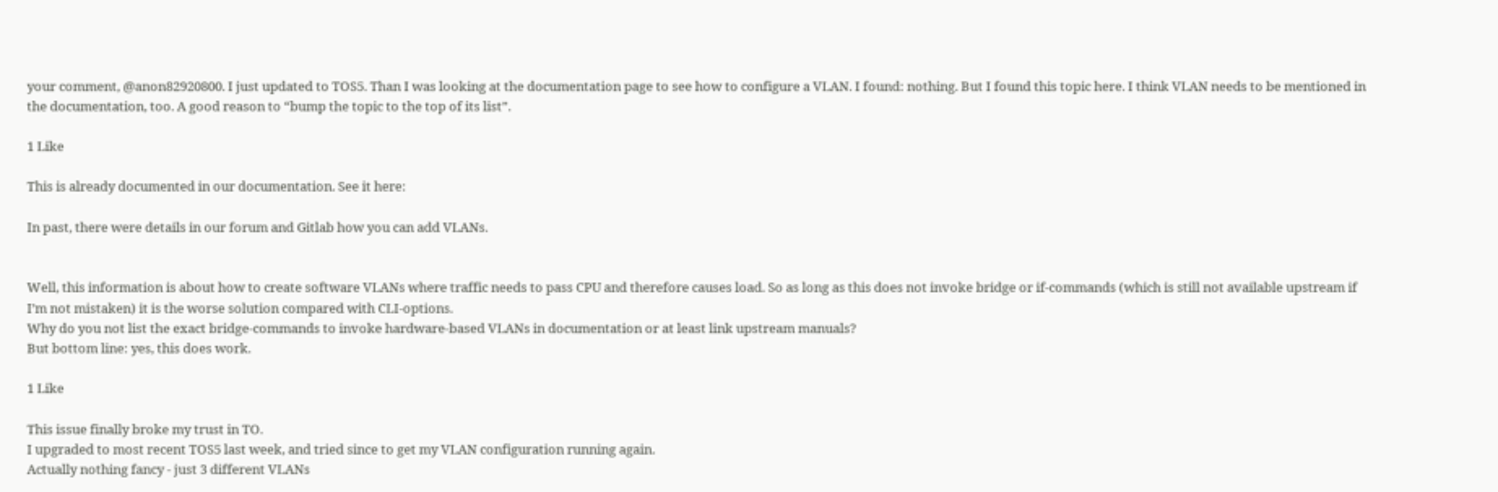your comment, @anon82920800. I just updated to TOS5. Than I was looking at the documentation page to see how to configure a VLAN. I found: nothing. But I found this topic here. I think VLAN needs to be mentioned in the documentation, too. A good reason to “bump the topic to the top of its list”.

1 Like

This is already documented in our documentation. See it here:

In past, there were details in our forum and Gitlab how you can add VLANs.


Well, this information is about how to create software VLANs where traffic needs to pass CPU and therefore causes load. So as long as this does not invoke bridge or if-commands (which is still not available upstream if I’m not mistaken) it is the worse solution compared with CLI-options.
Why do you not list the exact bridge-commands to invoke hardware-based VLANs in documentation or at least link upstream manuals?
But bottom line: yes, this does work.

1 Like

This issue finally broke my trust in TO.
I upgraded to most recent TOS5 last week, and tried since to get my VLAN configuration running again.
Actually nothing fancy - just 3 different VLANs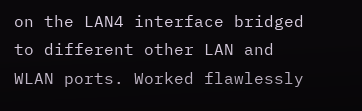on the LAN4 interface bridged to different other LAN and WLAN ports. Worked flawlessly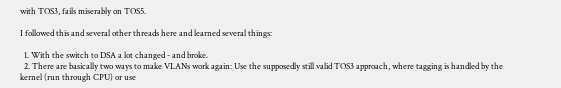with TOS3, fails miserably on TOS5.

I followed this and several other threads here and learned several things:

  1. With the switch to DSA a lot changed - and broke.
  2. There are basically two ways to make VLANs work again: Use the supposedly still valid TOS3 approach, where tagging is handled by the kernel (run through CPU) or use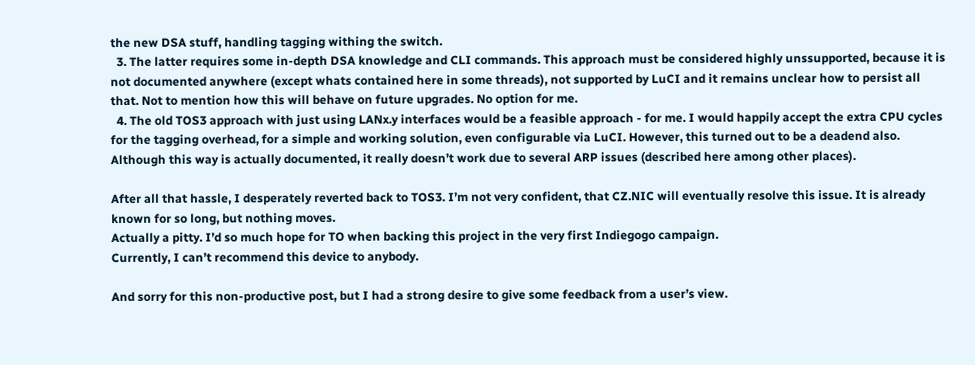the new DSA stuff, handling tagging withing the switch.
  3. The latter requires some in-depth DSA knowledge and CLI commands. This approach must be considered highly unssupported, because it is not documented anywhere (except whats contained here in some threads), not supported by LuCI and it remains unclear how to persist all that. Not to mention how this will behave on future upgrades. No option for me.
  4. The old TOS3 approach with just using LANx.y interfaces would be a feasible approach - for me. I would happily accept the extra CPU cycles for the tagging overhead, for a simple and working solution, even configurable via LuCI. However, this turned out to be a deadend also. Although this way is actually documented, it really doesn’t work due to several ARP issues (described here among other places).

After all that hassle, I desperately reverted back to TOS3. I’m not very confident, that CZ.NIC will eventually resolve this issue. It is already known for so long, but nothing moves.
Actually a pitty. I’d so much hope for TO when backing this project in the very first Indiegogo campaign.
Currently, I can’t recommend this device to anybody.

And sorry for this non-productive post, but I had a strong desire to give some feedback from a user’s view.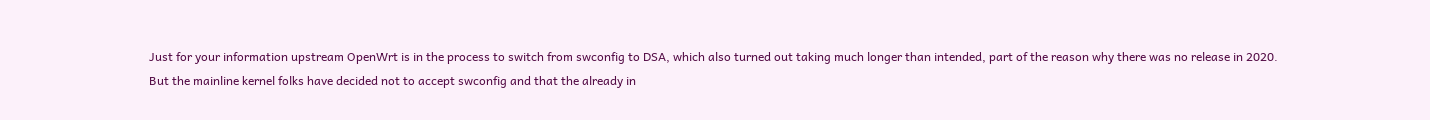Just for your information upstream OpenWrt is in the process to switch from swconfig to DSA, which also turned out taking much longer than intended, part of the reason why there was no release in 2020. But the mainline kernel folks have decided not to accept swconfig and that the already in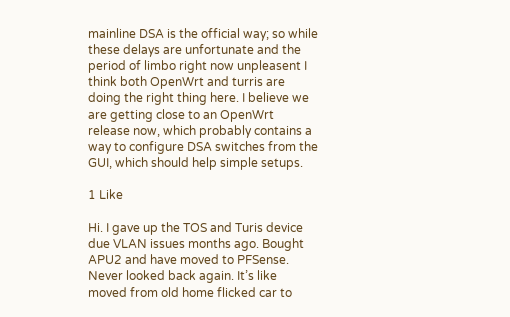mainline DSA is the official way; so while these delays are unfortunate and the period of limbo right now unpleasent I think both OpenWrt and turris are doing the right thing here. I believe we are getting close to an OpenWrt release now, which probably contains a way to configure DSA switches from the GUI, which should help simple setups.

1 Like

Hi. I gave up the TOS and Turis device due VLAN issues months ago. Bought APU2 and have moved to PFSense. Never looked back again. It’s like moved from old home flicked car to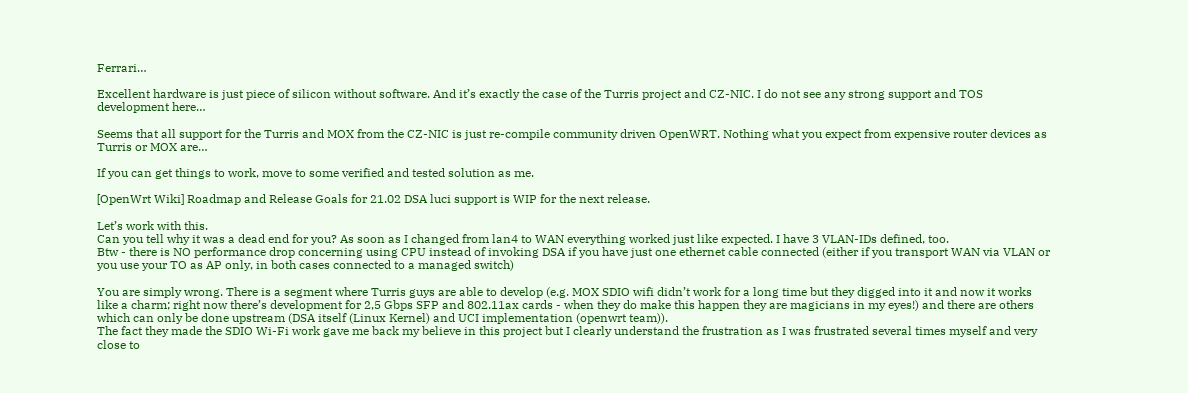Ferrari…

Excellent hardware is just piece of silicon without software. And it’s exactly the case of the Turris project and CZ-NIC. I do not see any strong support and TOS development here…

Seems that all support for the Turris and MOX from the CZ-NIC is just re-compile community driven OpenWRT. Nothing what you expect from expensive router devices as Turris or MOX are…

If you can get things to work, move to some verified and tested solution as me.

[OpenWrt Wiki] Roadmap and Release Goals for 21.02 DSA luci support is WIP for the next release.

Let’s work with this.
Can you tell why it was a dead end for you? As soon as I changed from lan4 to WAN everything worked just like expected. I have 3 VLAN-IDs defined, too.
Btw - there is NO performance drop concerning using CPU instead of invoking DSA if you have just one ethernet cable connected (either if you transport WAN via VLAN or you use your TO as AP only, in both cases connected to a managed switch)

You are simply wrong. There is a segment where Turris guys are able to develop (e.g. MOX SDIO wifi didn’t work for a long time but they digged into it and now it works like a charm; right now there’s development for 2,5 Gbps SFP and 802.11ax cards - when they do make this happen they are magicians in my eyes!) and there are others which can only be done upstream (DSA itself (Linux Kernel) and UCI implementation (openwrt team)).
The fact they made the SDIO Wi-Fi work gave me back my believe in this project but I clearly understand the frustration as I was frustrated several times myself and very close to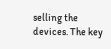selling the devices. The key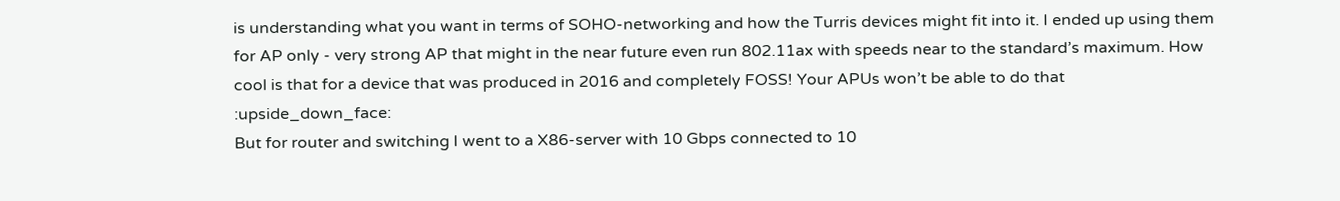is understanding what you want in terms of SOHO-networking and how the Turris devices might fit into it. I ended up using them for AP only - very strong AP that might in the near future even run 802.11ax with speeds near to the standard’s maximum. How cool is that for a device that was produced in 2016 and completely FOSS! Your APUs won’t be able to do that :upside_down_face:
But for router and switching I went to a X86-server with 10 Gbps connected to 10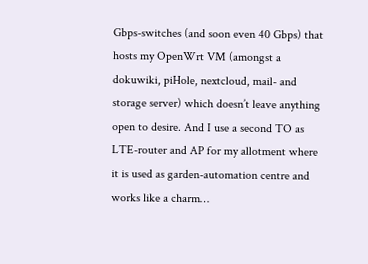Gbps-switches (and soon even 40 Gbps) that hosts my OpenWrt VM (amongst a dokuwiki, piHole, nextcloud, mail- and storage server) which doesn’t leave anything open to desire. And I use a second TO as LTE-router and AP for my allotment where it is used as garden-automation centre and works like a charm…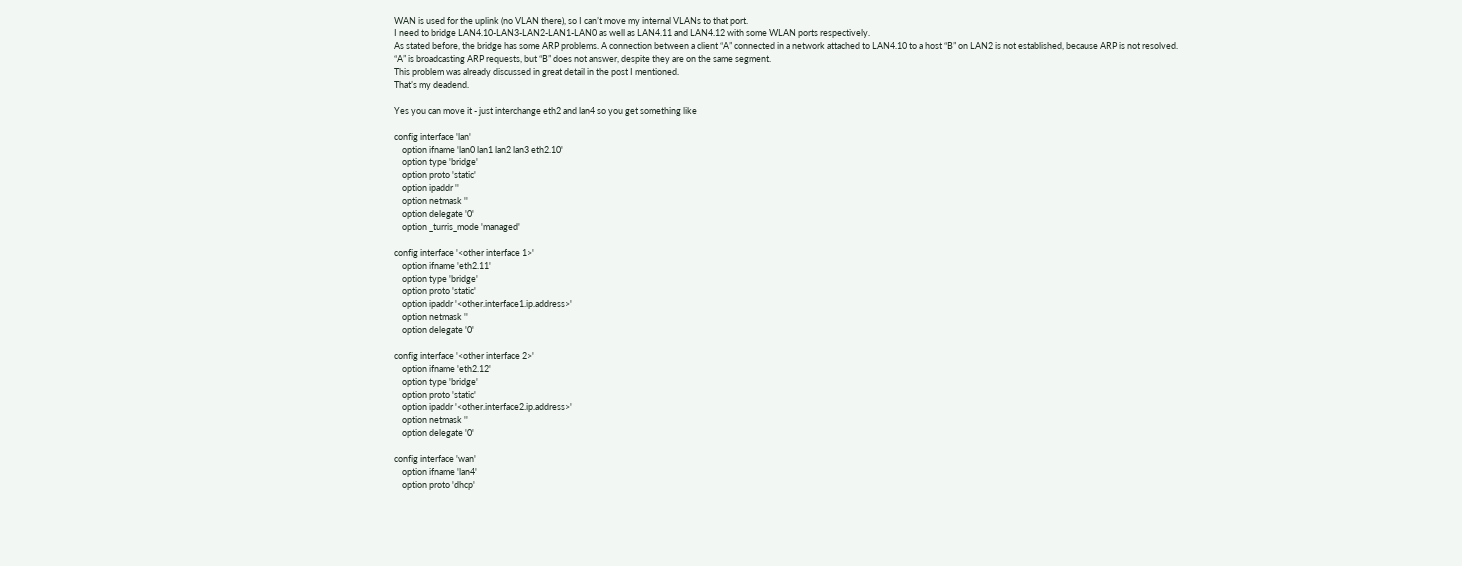WAN is used for the uplink (no VLAN there), so I can’t move my internal VLANs to that port.
I need to bridge LAN4.10-LAN3-LAN2-LAN1-LAN0 as well as LAN4.11 and LAN4.12 with some WLAN ports respectively.
As stated before, the bridge has some ARP problems. A connection between a client “A” connected in a network attached to LAN4.10 to a host “B” on LAN2 is not established, because ARP is not resolved.
“A” is broadcasting ARP requests, but “B” does not answer, despite they are on the same segment.
This problem was already discussed in great detail in the post I mentioned.
That’s my deadend.

Yes you can move it - just interchange eth2 and lan4 so you get something like

config interface 'lan'
    option ifname 'lan0 lan1 lan2 lan3 eth2.10'
    option type 'bridge'
    option proto 'static'
    option ipaddr ''
    option netmask ''
    option delegate '0'
    option _turris_mode 'managed'

config interface '<other interface 1>'
    option ifname 'eth2.11'
    option type 'bridge'
    option proto 'static'
    option ipaddr '<other.interface1.ip.address>'
    option netmask ''
    option delegate '0'

config interface '<other interface 2>'
    option ifname 'eth2.12'
    option type 'bridge'
    option proto 'static'
    option ipaddr '<other.interface2.ip.address>'
    option netmask ''
    option delegate '0'

config interface 'wan'
    option ifname 'lan4'
    option proto 'dhcp'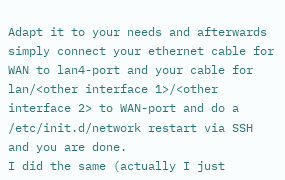Adapt it to your needs and afterwards simply connect your ethernet cable for WAN to lan4-port and your cable for lan/<other interface 1>/<other interface 2> to WAN-port and do a /etc/init.d/network restart via SSH and you are done.
I did the same (actually I just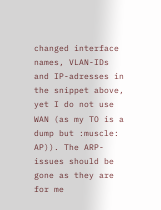changed interface names, VLAN-IDs and IP-adresses in the snippet above, yet I do not use WAN (as my TO is a dump but :muscle: AP)). The ARP-issues should be gone as they are for me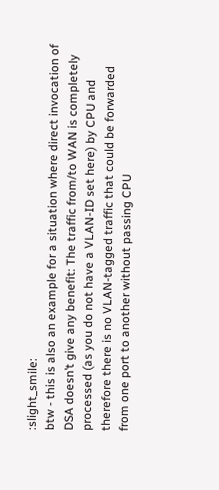:slight_smile:
btw - this is also an example for a situation where direct invocation of DSA doesn’t give any benefit: The traffic from/to WAN is completely processed (as you do not have a VLAN-ID set here) by CPU and therefore there is no VLAN-tagged traffic that could be forwarded from one port to another without passing CPU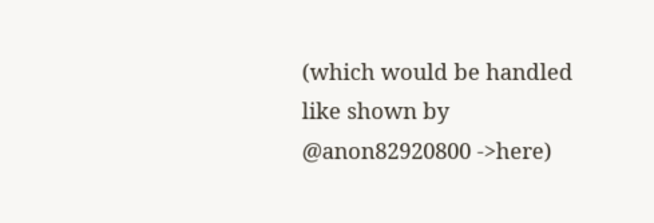(which would be handled like shown by @anon82920800 ->here)